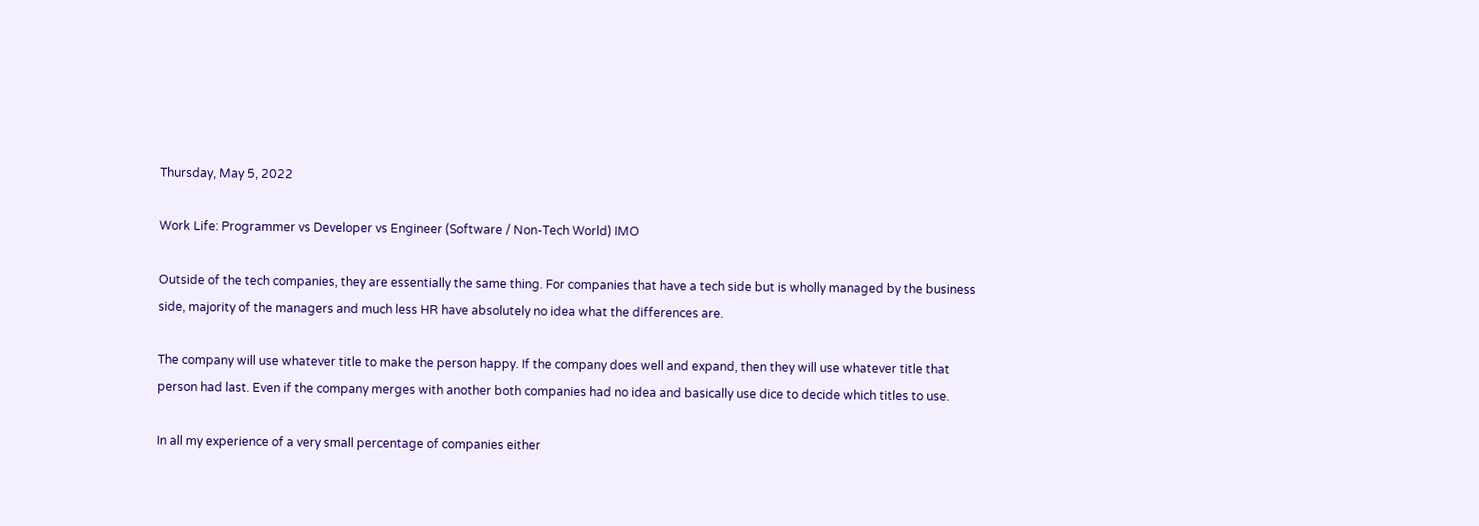Thursday, May 5, 2022

Work Life: Programmer vs Developer vs Engineer (Software / Non-Tech World) IMO

Outside of the tech companies, they are essentially the same thing. For companies that have a tech side but is wholly managed by the business side, majority of the managers and much less HR have absolutely no idea what the differences are.

The company will use whatever title to make the person happy. If the company does well and expand, then they will use whatever title that person had last. Even if the company merges with another both companies had no idea and basically use dice to decide which titles to use.

In all my experience of a very small percentage of companies either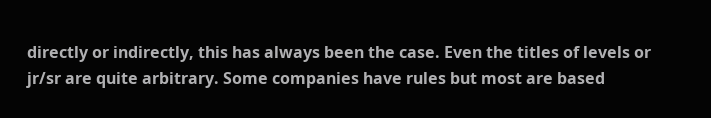directly or indirectly, this has always been the case. Even the titles of levels or jr/sr are quite arbitrary. Some companies have rules but most are based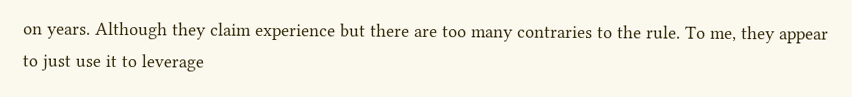on years. Although they claim experience but there are too many contraries to the rule. To me, they appear to just use it to leverage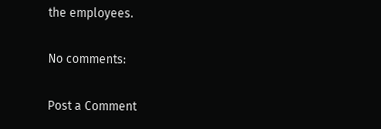the employees.

No comments:

Post a Comment